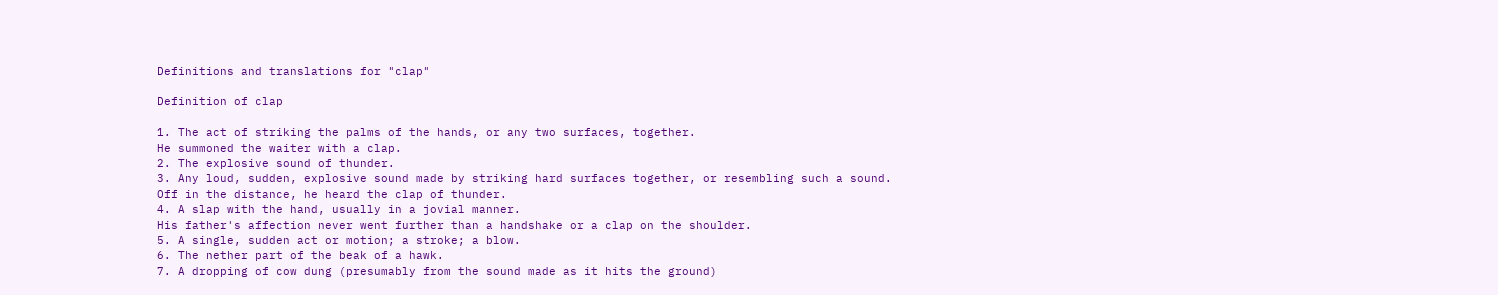Definitions and translations for "clap"

Definition of clap

1. The act of striking the palms of the hands, or any two surfaces, together.
He summoned the waiter with a clap.
2. The explosive sound of thunder.
3. Any loud, sudden, explosive sound made by striking hard surfaces together, or resembling such a sound.
Off in the distance, he heard the clap of thunder.
4. A slap with the hand, usually in a jovial manner.
His father's affection never went further than a handshake or a clap on the shoulder.
5. A single, sudden act or motion; a stroke; a blow.
6. The nether part of the beak of a hawk.
7. A dropping of cow dung (presumably from the sound made as it hits the ground)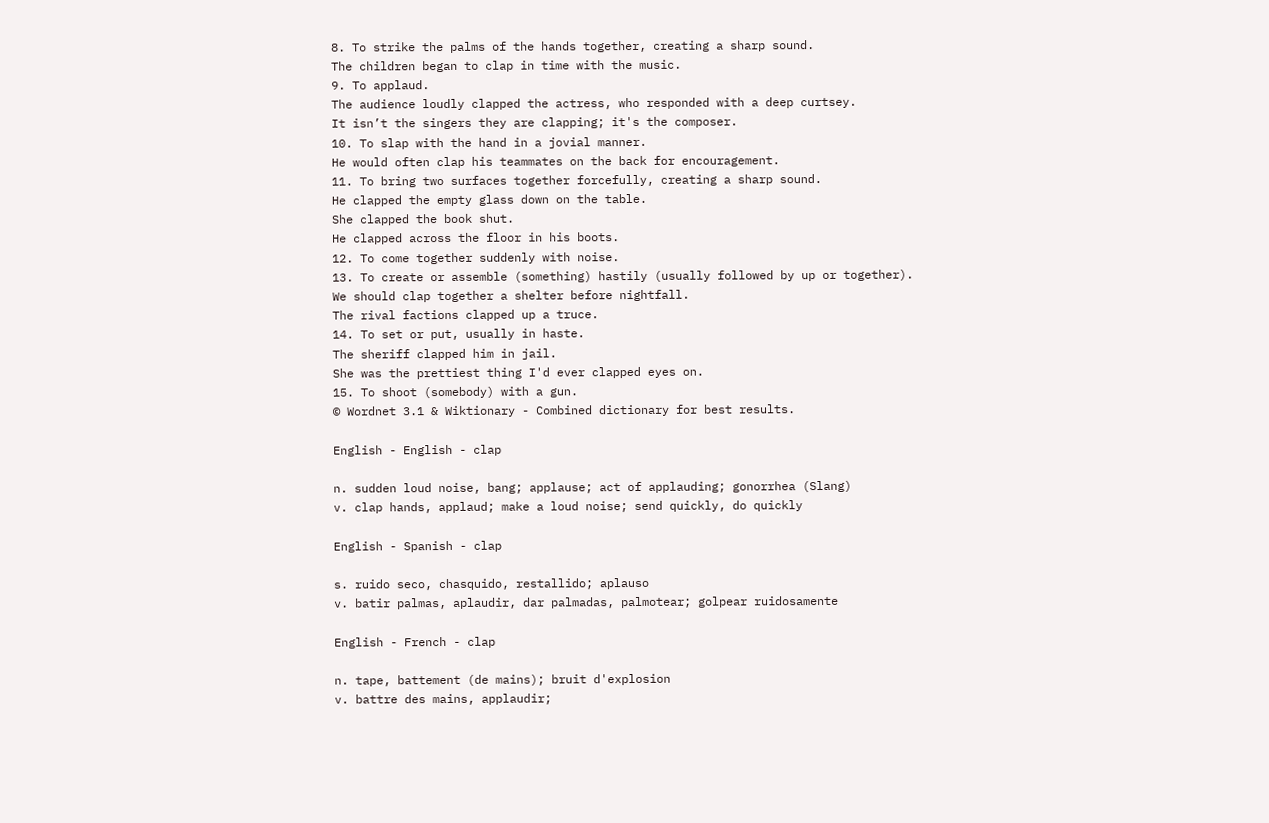8. To strike the palms of the hands together, creating a sharp sound.
The children began to clap in time with the music.
9. To applaud.
The audience loudly clapped the actress, who responded with a deep curtsey.
It isn’t the singers they are clapping; it's the composer.
10. To slap with the hand in a jovial manner.
He would often clap his teammates on the back for encouragement.
11. To bring two surfaces together forcefully, creating a sharp sound.
He clapped the empty glass down on the table.
She clapped the book shut.
He clapped across the floor in his boots.
12. To come together suddenly with noise.
13. To create or assemble (something) hastily (usually followed by up or together).
We should clap together a shelter before nightfall.
The rival factions clapped up a truce.
14. To set or put, usually in haste.
The sheriff clapped him in jail.
She was the prettiest thing I'd ever clapped eyes on.
15. To shoot (somebody) with a gun.
© Wordnet 3.1 & Wiktionary - Combined dictionary for best results.

English - English - clap

n. sudden loud noise, bang; applause; act of applauding; gonorrhea (Slang)
v. clap hands, applaud; make a loud noise; send quickly, do quickly

English - Spanish - clap

s. ruido seco, chasquido, restallido; aplauso
v. batir palmas, aplaudir, dar palmadas, palmotear; golpear ruidosamente

English - French - clap

n. tape, battement (de mains); bruit d'explosion
v. battre des mains, applaudir;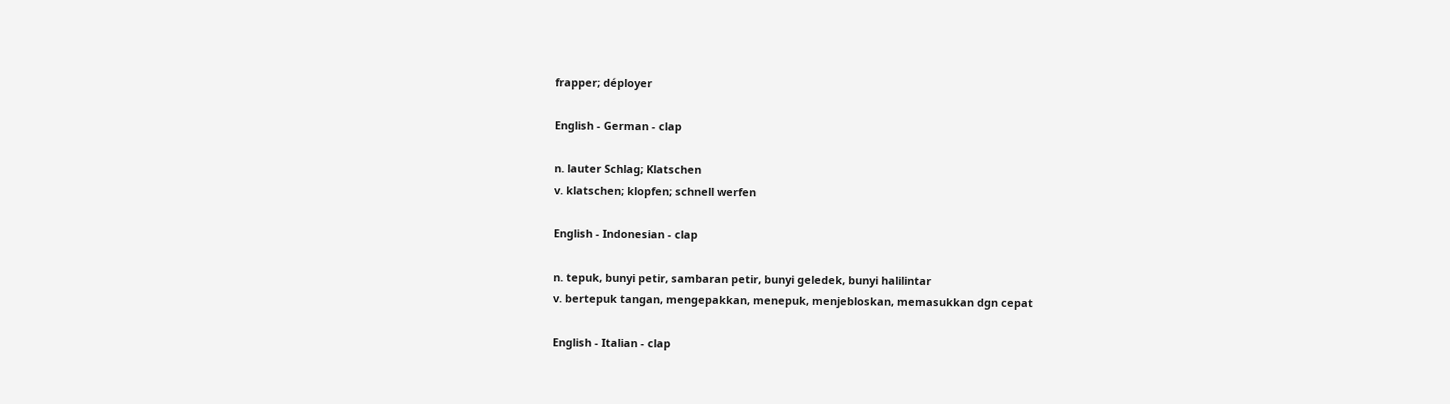frapper; déployer

English - German - clap

n. lauter Schlag; Klatschen
v. klatschen; klopfen; schnell werfen

English - Indonesian - clap

n. tepuk, bunyi petir, sambaran petir, bunyi geledek, bunyi halilintar
v. bertepuk tangan, mengepakkan, menepuk, menjebloskan, memasukkan dgn cepat

English - Italian - clap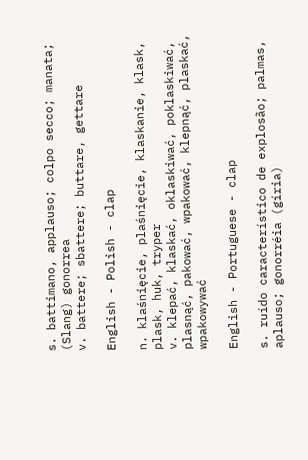s. battimano, applauso; colpo secco; manata; (Slang) gonorrea
v. battere; sbattere; buttare, gettare

English - Polish - clap

n. klaśnięcie, plaśnięcie, klaskanie, klask, plask, huk, tryper
v. klepać, klaskać, oklaskiwać, poklaskiwać, plasnąć, pakować, wpakować, klepnąć, plaskać, wpakowywać

English - Portuguese - clap

s. ruído característico de explosão; palmas, aplauso; gonorréia (gíria)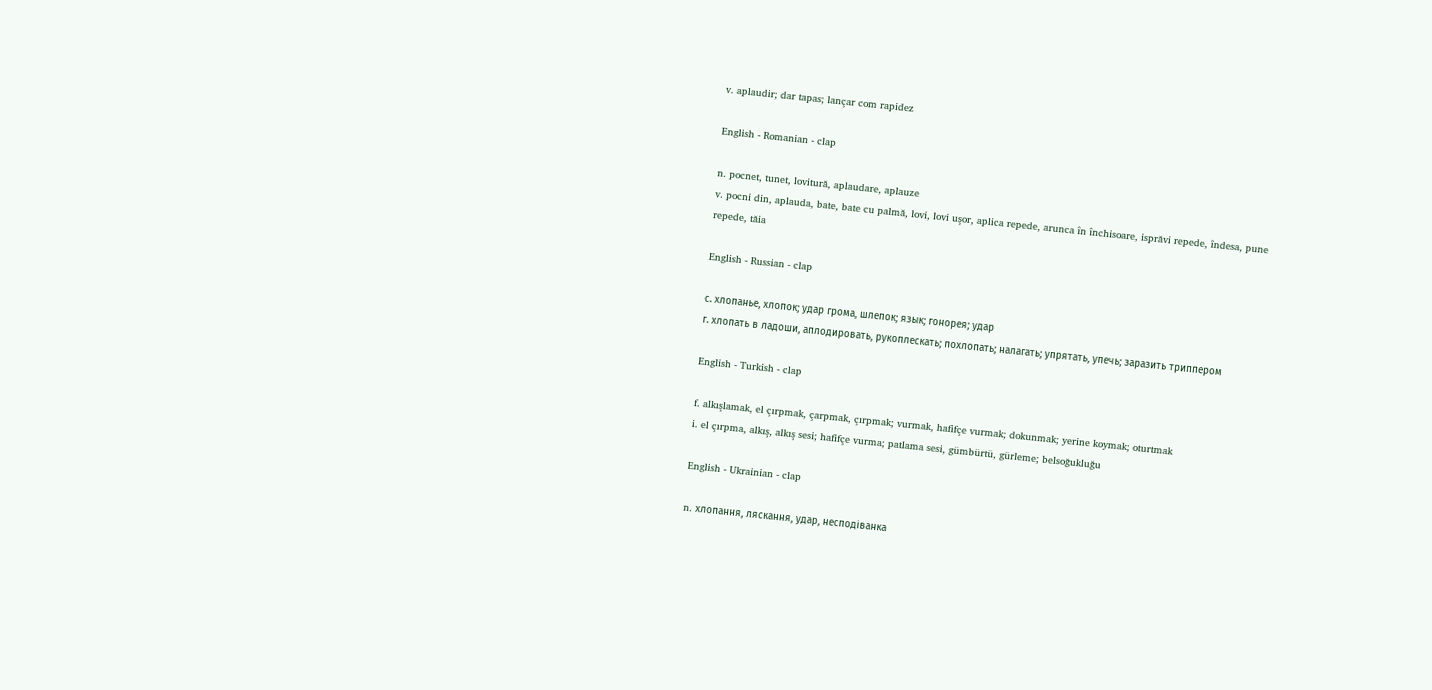v. aplaudir; dar tapas; lançar com rapidez

English - Romanian - clap

n. pocnet, tunet, lovitură, aplaudare, aplauze
v. pocni din, aplauda, bate, bate cu palmă, lovi, lovi uşor, aplica repede, arunca în închisoare, isprăvi repede, îndesa, pune repede, tăia

English - Russian - clap

с. хлопанье, хлопок; удар грома, шлепок; язык; гонорея; удар
г. хлопать в ладоши, аплодировать, рукоплескать; похлопать; налагать; упрятать, упечь; заразить триппером

English - Turkish - clap

f. alkışlamak, el çırpmak, çarpmak, çırpmak; vurmak, hafifçe vurmak; dokunmak; yerine koymak; oturtmak
i. el çırpma, alkış, alkış sesi; hafifçe vurma; patlama sesi, gümbürtü, gürleme; belsoğukluğu

English - Ukrainian - clap

n. хлопання, ляскання, удар, несподіванка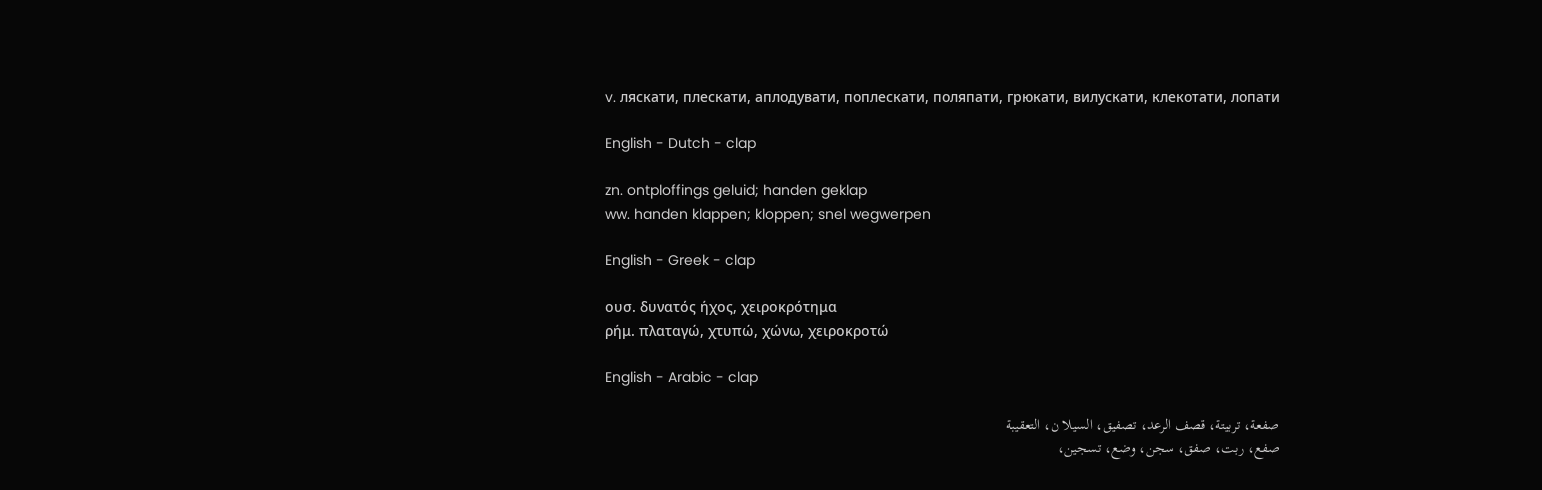v. ляскати, плескати, аплодувати, поплескати, поляпати, грюкати, вилускати, клекотати, лопати

English - Dutch - clap

zn. ontploffings geluid; handen geklap
ww. handen klappen; kloppen; snel wegwerpen

English - Greek - clap

ουσ. δυνατός ήχος, χειροκρότημα
ρήμ. πλαταγώ, χτυπώ, χώνω, χειροκροτώ

English - Arabic - clap

صفعة، تربيتة، قصف الرعد، تصفيق، السيلا ن، التعقيبة
صفع، ربت، صفق، سجن، وضع، تسجين،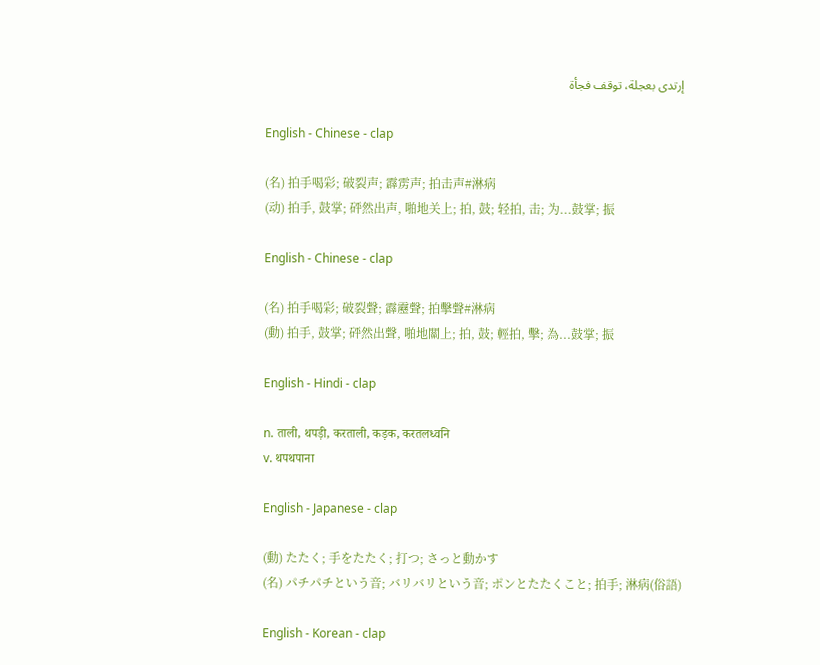إرتدى بعجلة، توقف فجأة

English - Chinese - clap

(名) 拍手喝彩; 破裂声; 霹雳声; 拍击声#淋病
(动) 拍手, 鼓掌; 砰然出声, 啪地关上; 拍, 鼓; 轻拍, 击; 为...鼓掌; 振

English - Chinese - clap

(名) 拍手喝彩; 破裂聲; 霹靂聲; 拍擊聲#淋病
(動) 拍手, 鼓掌; 砰然出聲, 啪地關上; 拍, 鼓; 輕拍, 擊; 為...鼓掌; 振

English - Hindi - clap

n. ताली, थपड़ी, करताली, कड़क, करतलध्वनि
v. थपथपाना

English - Japanese - clap

(動) たたく; 手をたたく; 打つ; さっと動かす
(名) パチパチという音; バリバリという音; ポンとたたくこと; 拍手; 淋病(俗語)

English - Korean - clap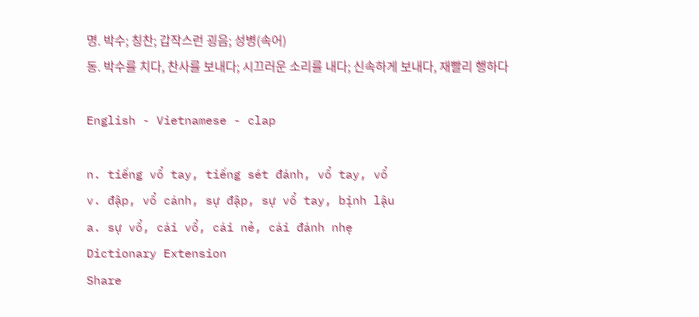명. 박수; 칭찬; 갑작스런 굉음; 성병(속어)
동. 박수를 치다, 찬사를 보내다; 시끄러운 소리를 내다; 신속하게 보내다, 재빨리 행하다

English - Vietnamese - clap

n. tiếng vổ tay, tiếng sét đánh, vổ tay, vổ
v. đập, vổ cánh, sự đập, sự vổ tay, bịnh lậu
a. sự vổ, cái vổ, cái nẻ, cái đánh nhẹ
Dictionary Extension
Share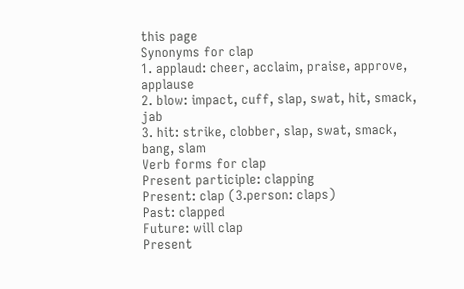this page
Synonyms for clap
1. applaud: cheer, acclaim, praise, approve, applause
2. blow: impact, cuff, slap, swat, hit, smack, jab
3. hit: strike, clobber, slap, swat, smack, bang, slam
Verb forms for clap
Present participle: clapping
Present: clap (3.person: claps)
Past: clapped
Future: will clap
Present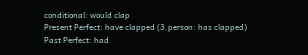conditional: would clap
Present Perfect: have clapped (3.person: has clapped)
Past Perfect: had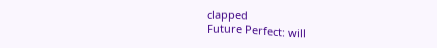clapped
Future Perfect: will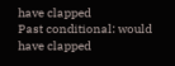have clapped
Past conditional: would have clapped